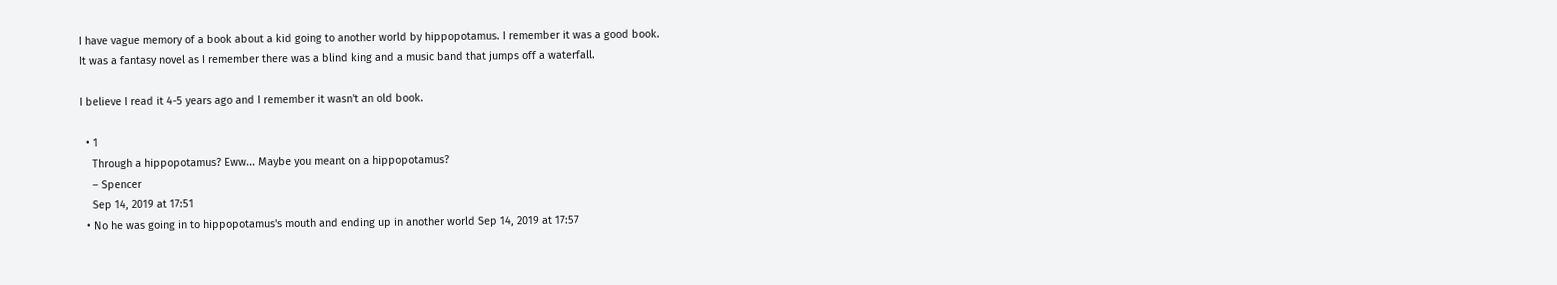I have vague memory of a book about a kid going to another world by hippopotamus. I remember it was a good book.
It was a fantasy novel as I remember there was a blind king and a music band that jumps off a waterfall.

I believe I read it 4-5 years ago and I remember it wasn't an old book.

  • 1
    Through a hippopotamus? Eww... Maybe you meant on a hippopotamus?
    – Spencer
    Sep 14, 2019 at 17:51
  • No he was going in to hippopotamus's mouth and ending up in another world Sep 14, 2019 at 17:57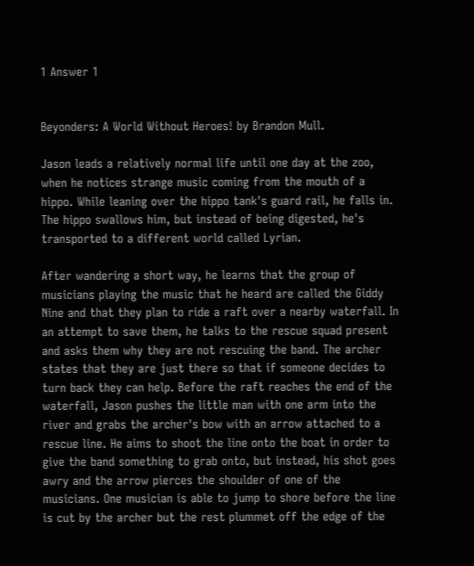1 Answer 1


Beyonders: A World Without Heroes! by Brandon Mull.

Jason leads a relatively normal life until one day at the zoo, when he notices strange music coming from the mouth of a hippo. While leaning over the hippo tank's guard rail, he falls in. The hippo swallows him, but instead of being digested, he's transported to a different world called Lyrian.

After wandering a short way, he learns that the group of musicians playing the music that he heard are called the Giddy Nine and that they plan to ride a raft over a nearby waterfall. In an attempt to save them, he talks to the rescue squad present and asks them why they are not rescuing the band. The archer states that they are just there so that if someone decides to turn back they can help. Before the raft reaches the end of the waterfall, Jason pushes the little man with one arm into the river and grabs the archer's bow with an arrow attached to a rescue line. He aims to shoot the line onto the boat in order to give the band something to grab onto, but instead, his shot goes awry and the arrow pierces the shoulder of one of the musicians. One musician is able to jump to shore before the line is cut by the archer but the rest plummet off the edge of the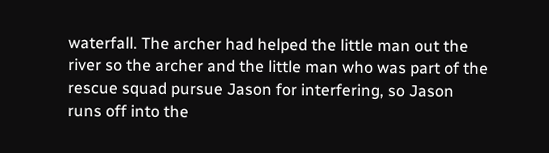waterfall. The archer had helped the little man out the river so the archer and the little man who was part of the rescue squad pursue Jason for interfering, so Jason runs off into the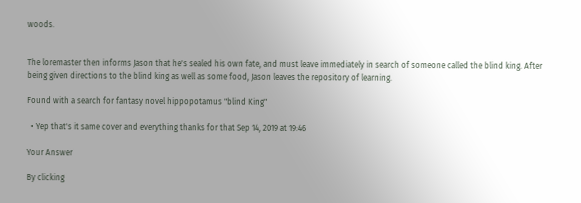woods.


The loremaster then informs Jason that he's sealed his own fate, and must leave immediately in search of someone called the blind king. After being given directions to the blind king as well as some food, Jason leaves the repository of learning.

Found with a search for fantasy novel hippopotamus "blind King"

  • Yep that's it same cover and everything thanks for that Sep 14, 2019 at 19:46

Your Answer

By clicking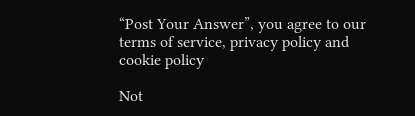“Post Your Answer”, you agree to our terms of service, privacy policy and cookie policy

Not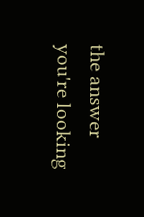the answer you're looking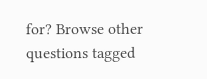for? Browse other questions tagged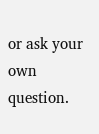or ask your own question.